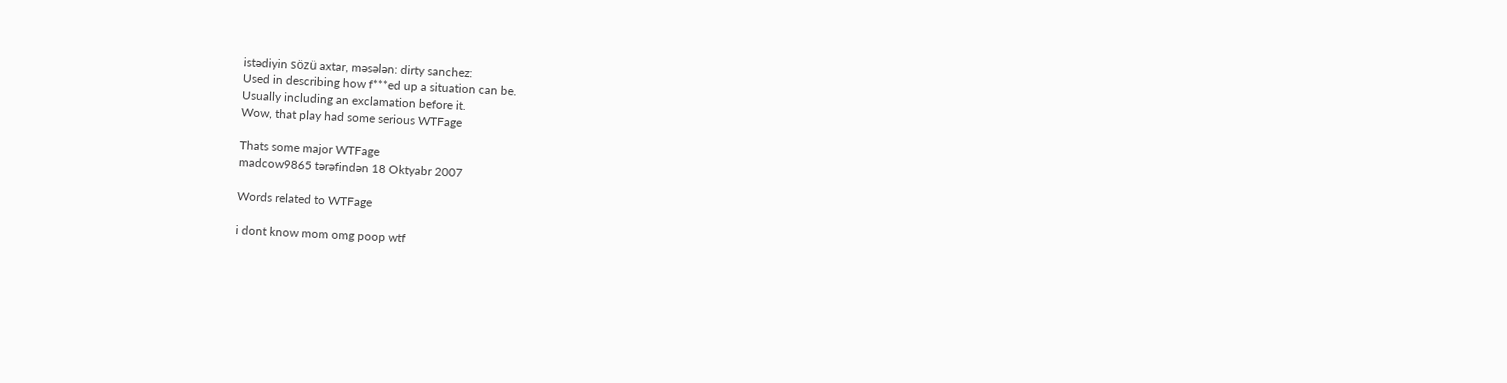istədiyin sözü axtar, məsələn: dirty sanchez:
Used in describing how f***ed up a situation can be.
Usually including an exclamation before it.
Wow, that play had some serious WTFage

Thats some major WTFage
madcow9865 tərəfindən 18 Oktyabr 2007

Words related to WTFage

i dont know mom omg poop wtf